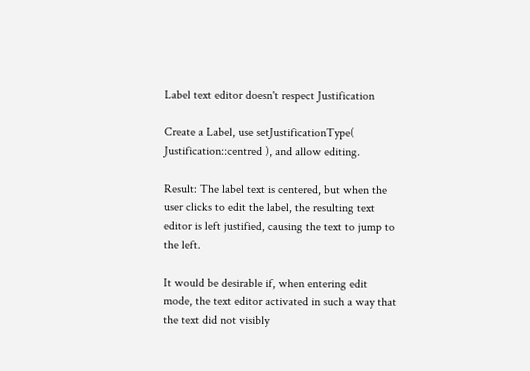Label text editor doesn't respect Justification

Create a Label, use setJustificationType( Justification::centred ), and allow editing.

Result: The label text is centered, but when the user clicks to edit the label, the resulting text editor is left justified, causing the text to jump to the left.

It would be desirable if, when entering edit mode, the text editor activated in such a way that the text did not visibly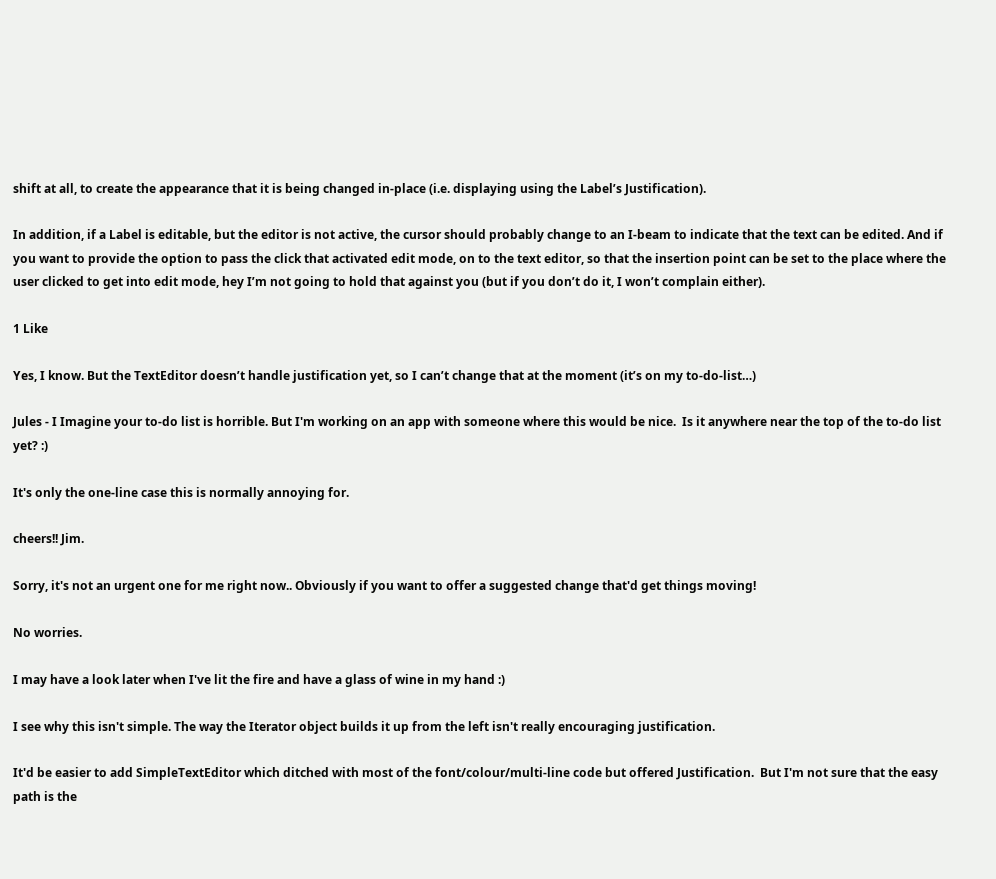shift at all, to create the appearance that it is being changed in-place (i.e. displaying using the Label’s Justification).

In addition, if a Label is editable, but the editor is not active, the cursor should probably change to an I-beam to indicate that the text can be edited. And if you want to provide the option to pass the click that activated edit mode, on to the text editor, so that the insertion point can be set to the place where the user clicked to get into edit mode, hey I’m not going to hold that against you (but if you don’t do it, I won’t complain either).

1 Like

Yes, I know. But the TextEditor doesn’t handle justification yet, so I can’t change that at the moment (it’s on my to-do-list…)

Jules - I Imagine your to-do list is horrible. But I'm working on an app with someone where this would be nice.  Is it anywhere near the top of the to-do list yet? :)

It's only the one-line case this is normally annoying for.

cheers!! Jim.

Sorry, it's not an urgent one for me right now.. Obviously if you want to offer a suggested change that'd get things moving!

No worries.

I may have a look later when I've lit the fire and have a glass of wine in my hand :)

I see why this isn't simple. The way the Iterator object builds it up from the left isn't really encouraging justification.

It'd be easier to add SimpleTextEditor which ditched with most of the font/colour/multi-line code but offered Justification.  But I'm not sure that the easy path is the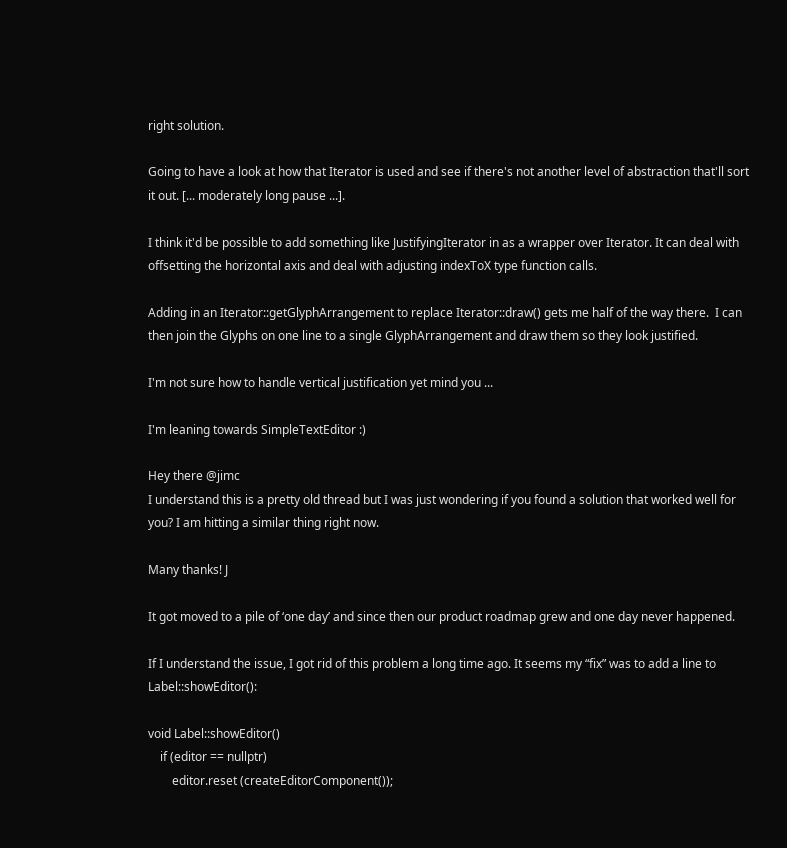right solution.

Going to have a look at how that Iterator is used and see if there's not another level of abstraction that'll sort it out. [... moderately long pause ...].

I think it'd be possible to add something like JustifyingIterator in as a wrapper over Iterator. It can deal with offsetting the horizontal axis and deal with adjusting indexToX type function calls.

Adding in an Iterator::getGlyphArrangement to replace Iterator::draw() gets me half of the way there.  I can then join the Glyphs on one line to a single GlyphArrangement and draw them so they look justified.

I'm not sure how to handle vertical justification yet mind you ...

I'm leaning towards SimpleTextEditor :)

Hey there @jimc
I understand this is a pretty old thread but I was just wondering if you found a solution that worked well for you? I am hitting a similar thing right now.

Many thanks! J

It got moved to a pile of ‘one day’ and since then our product roadmap grew and one day never happened.

If I understand the issue, I got rid of this problem a long time ago. It seems my “fix” was to add a line to Label::showEditor():

void Label::showEditor()
    if (editor == nullptr)
        editor.reset (createEditorComponent());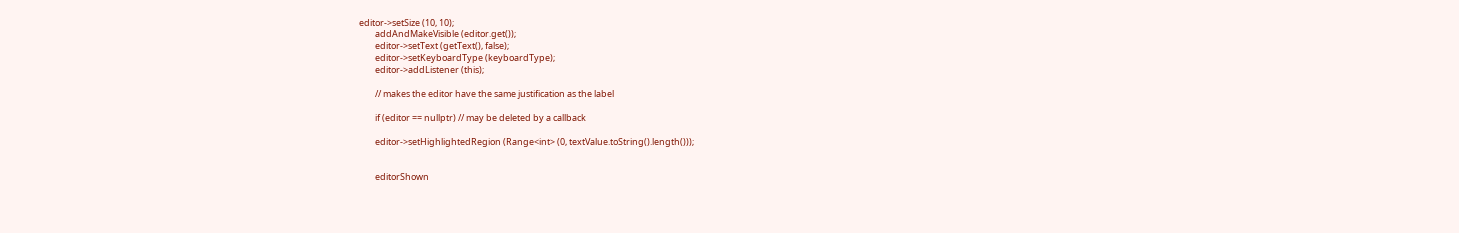editor->setSize (10, 10);
        addAndMakeVisible (editor.get());
        editor->setText (getText(), false);
        editor->setKeyboardType (keyboardType);
        editor->addListener (this);

        // makes the editor have the same justification as the label

        if (editor == nullptr) // may be deleted by a callback

        editor->setHighlightedRegion (Range<int> (0, textValue.toString().length()));


        editorShown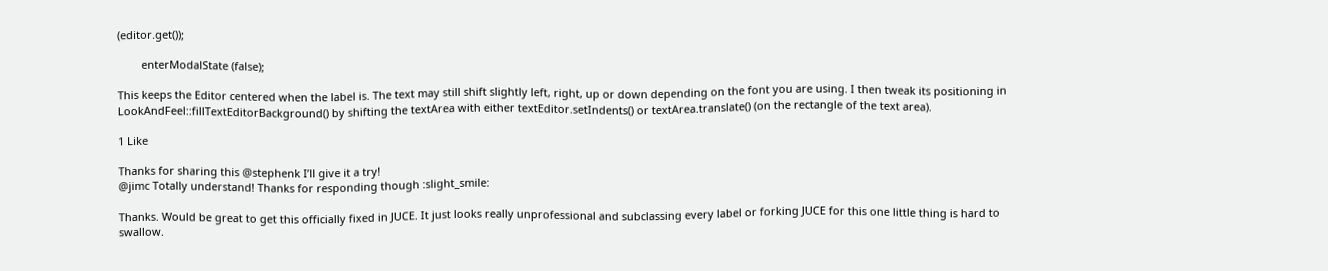(editor.get());

        enterModalState (false);

This keeps the Editor centered when the label is. The text may still shift slightly left, right, up or down depending on the font you are using. I then tweak its positioning in LookAndFeel::fillTextEditorBackground() by shifting the textArea with either textEditor.setIndents() or textArea.translate() (on the rectangle of the text area).

1 Like

Thanks for sharing this @stephenk I’ll give it a try!
@jimc Totally understand! Thanks for responding though :slight_smile:

Thanks. Would be great to get this officially fixed in JUCE. It just looks really unprofessional and subclassing every label or forking JUCE for this one little thing is hard to swallow.